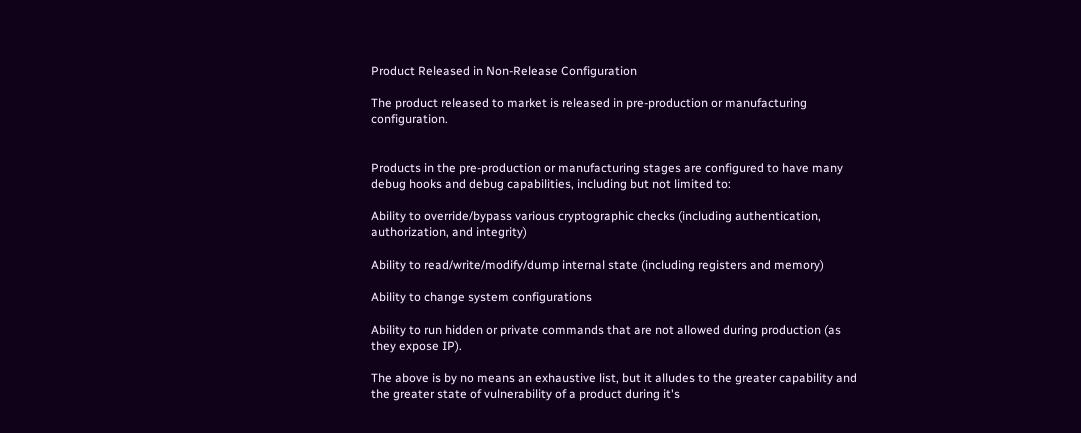Product Released in Non-Release Configuration

The product released to market is released in pre-production or manufacturing configuration.


Products in the pre-production or manufacturing stages are configured to have many debug hooks and debug capabilities, including but not limited to:

Ability to override/bypass various cryptographic checks (including authentication, authorization, and integrity)

Ability to read/write/modify/dump internal state (including registers and memory)

Ability to change system configurations

Ability to run hidden or private commands that are not allowed during production (as they expose IP).

The above is by no means an exhaustive list, but it alludes to the greater capability and the greater state of vulnerability of a product during it's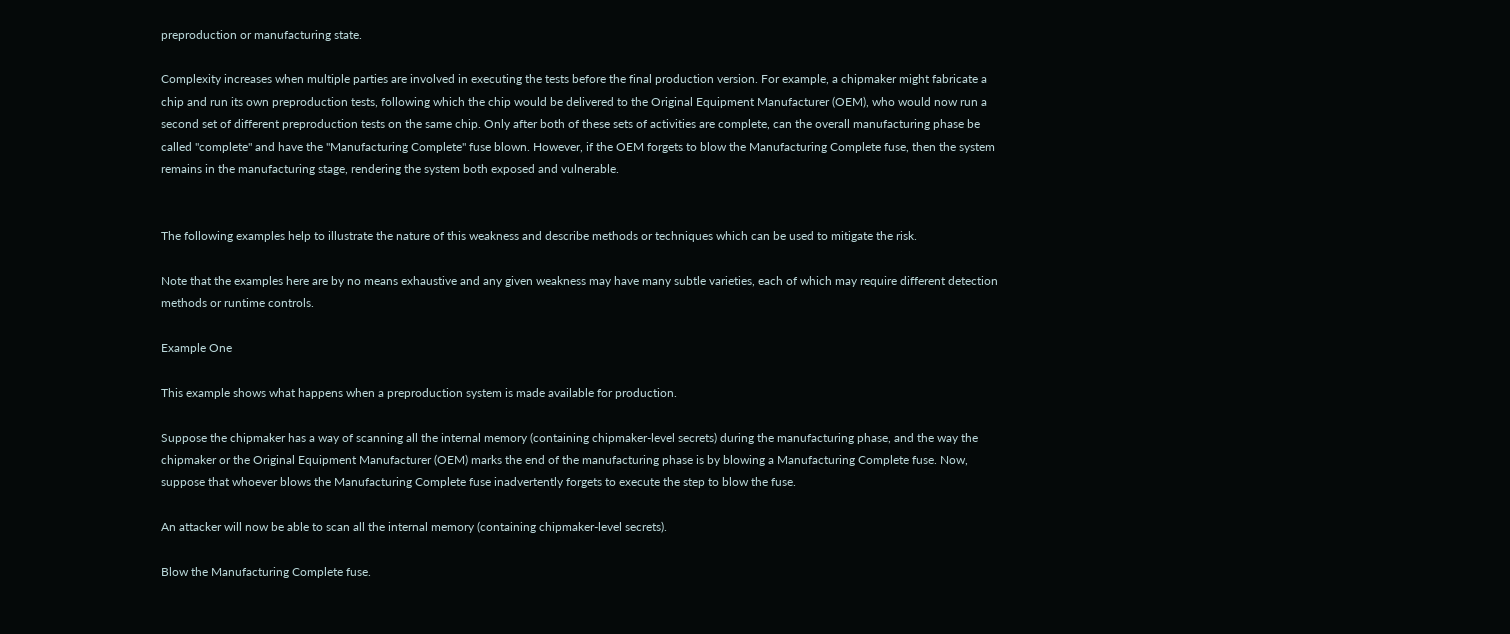preproduction or manufacturing state.

Complexity increases when multiple parties are involved in executing the tests before the final production version. For example, a chipmaker might fabricate a chip and run its own preproduction tests, following which the chip would be delivered to the Original Equipment Manufacturer (OEM), who would now run a second set of different preproduction tests on the same chip. Only after both of these sets of activities are complete, can the overall manufacturing phase be called "complete" and have the "Manufacturing Complete" fuse blown. However, if the OEM forgets to blow the Manufacturing Complete fuse, then the system remains in the manufacturing stage, rendering the system both exposed and vulnerable.


The following examples help to illustrate the nature of this weakness and describe methods or techniques which can be used to mitigate the risk.

Note that the examples here are by no means exhaustive and any given weakness may have many subtle varieties, each of which may require different detection methods or runtime controls.

Example One

This example shows what happens when a preproduction system is made available for production.

Suppose the chipmaker has a way of scanning all the internal memory (containing chipmaker-level secrets) during the manufacturing phase, and the way the chipmaker or the Original Equipment Manufacturer (OEM) marks the end of the manufacturing phase is by blowing a Manufacturing Complete fuse. Now, suppose that whoever blows the Manufacturing Complete fuse inadvertently forgets to execute the step to blow the fuse.

An attacker will now be able to scan all the internal memory (containing chipmaker-level secrets).

Blow the Manufacturing Complete fuse.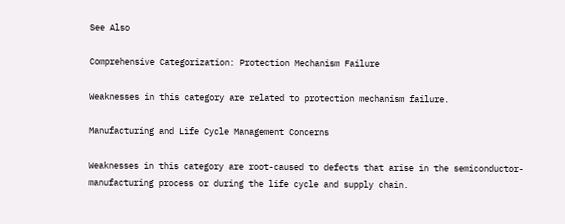See Also

Comprehensive Categorization: Protection Mechanism Failure

Weaknesses in this category are related to protection mechanism failure.

Manufacturing and Life Cycle Management Concerns

Weaknesses in this category are root-caused to defects that arise in the semiconductor-manufacturing process or during the life cycle and supply chain.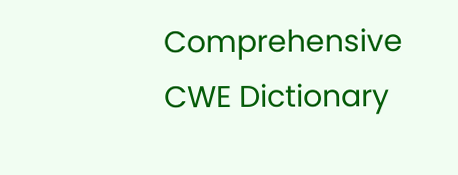Comprehensive CWE Dictionary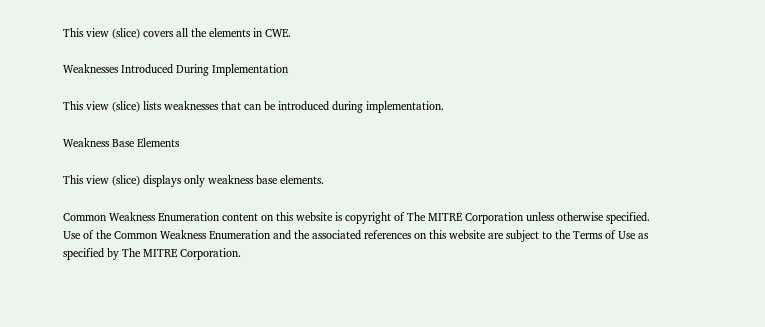This view (slice) covers all the elements in CWE.

Weaknesses Introduced During Implementation

This view (slice) lists weaknesses that can be introduced during implementation.

Weakness Base Elements

This view (slice) displays only weakness base elements.

Common Weakness Enumeration content on this website is copyright of The MITRE Corporation unless otherwise specified. Use of the Common Weakness Enumeration and the associated references on this website are subject to the Terms of Use as specified by The MITRE Corporation.